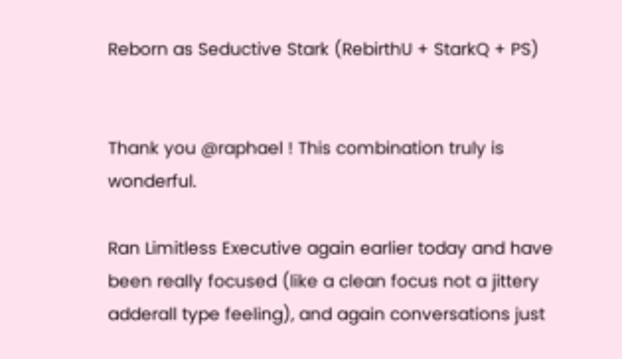Reborn as Seductive Stark (RebirthU + StarkQ + PS)


Thank you @raphael ! This combination truly is wonderful.

Ran Limitless Executive again earlier today and have been really focused (like a clean focus not a jittery adderall type feeling), and again conversations just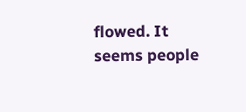flowed. It seems people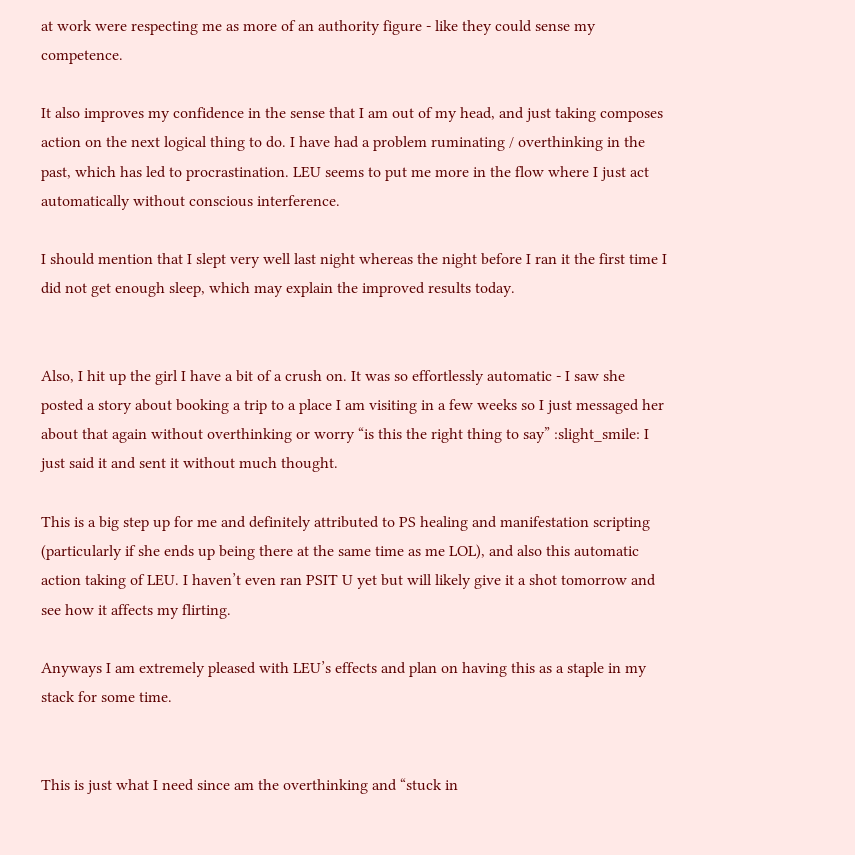at work were respecting me as more of an authority figure - like they could sense my competence.

It also improves my confidence in the sense that I am out of my head, and just taking composes action on the next logical thing to do. I have had a problem ruminating / overthinking in the past, which has led to procrastination. LEU seems to put me more in the flow where I just act automatically without conscious interference.

I should mention that I slept very well last night whereas the night before I ran it the first time I did not get enough sleep, which may explain the improved results today.


Also, I hit up the girl I have a bit of a crush on. It was so effortlessly automatic - I saw she posted a story about booking a trip to a place I am visiting in a few weeks so I just messaged her about that again without overthinking or worry “is this the right thing to say” :slight_smile: I just said it and sent it without much thought.

This is a big step up for me and definitely attributed to PS healing and manifestation scripting (particularly if she ends up being there at the same time as me LOL), and also this automatic action taking of LEU. I haven’t even ran PSIT U yet but will likely give it a shot tomorrow and see how it affects my flirting.

Anyways I am extremely pleased with LEU’s effects and plan on having this as a staple in my stack for some time.


This is just what I need since am the overthinking and “stuck in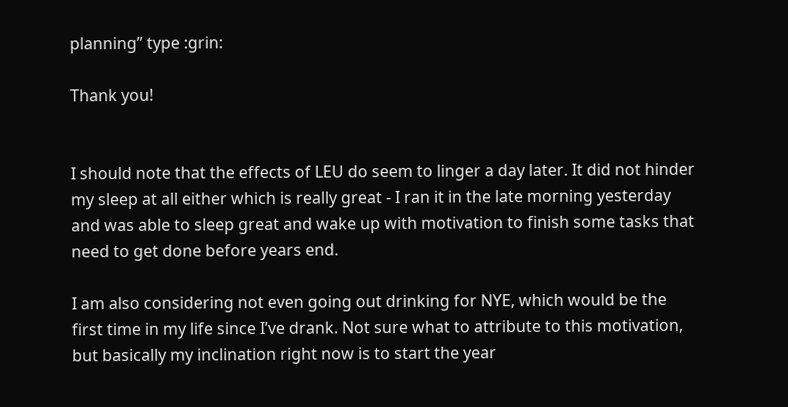planning” type :grin:

Thank you!


I should note that the effects of LEU do seem to linger a day later. It did not hinder my sleep at all either which is really great - I ran it in the late morning yesterday and was able to sleep great and wake up with motivation to finish some tasks that need to get done before years end.

I am also considering not even going out drinking for NYE, which would be the first time in my life since I’ve drank. Not sure what to attribute to this motivation, but basically my inclination right now is to start the year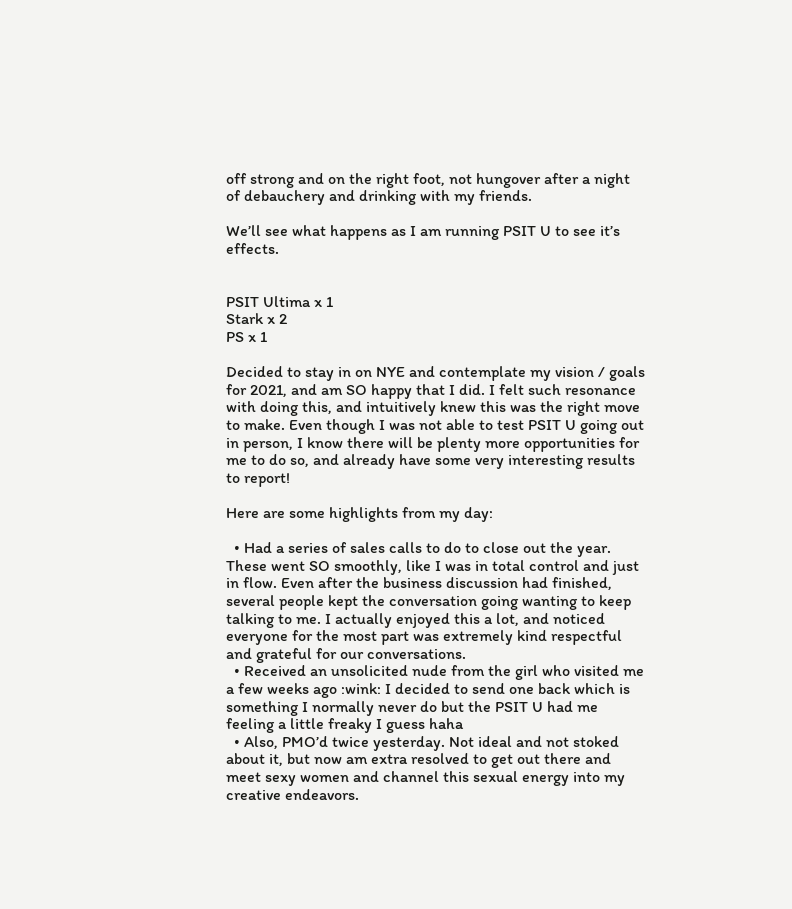off strong and on the right foot, not hungover after a night of debauchery and drinking with my friends.

We’ll see what happens as I am running PSIT U to see it’s effects.


PSIT Ultima x 1
Stark x 2
PS x 1

Decided to stay in on NYE and contemplate my vision / goals for 2021, and am SO happy that I did. I felt such resonance with doing this, and intuitively knew this was the right move to make. Even though I was not able to test PSIT U going out in person, I know there will be plenty more opportunities for me to do so, and already have some very interesting results to report!

Here are some highlights from my day:

  • Had a series of sales calls to do to close out the year. These went SO smoothly, like I was in total control and just in flow. Even after the business discussion had finished, several people kept the conversation going wanting to keep talking to me. I actually enjoyed this a lot, and noticed everyone for the most part was extremely kind respectful and grateful for our conversations.
  • Received an unsolicited nude from the girl who visited me a few weeks ago :wink: I decided to send one back which is something I normally never do but the PSIT U had me feeling a little freaky I guess haha
  • Also, PMO’d twice yesterday. Not ideal and not stoked about it, but now am extra resolved to get out there and meet sexy women and channel this sexual energy into my creative endeavors.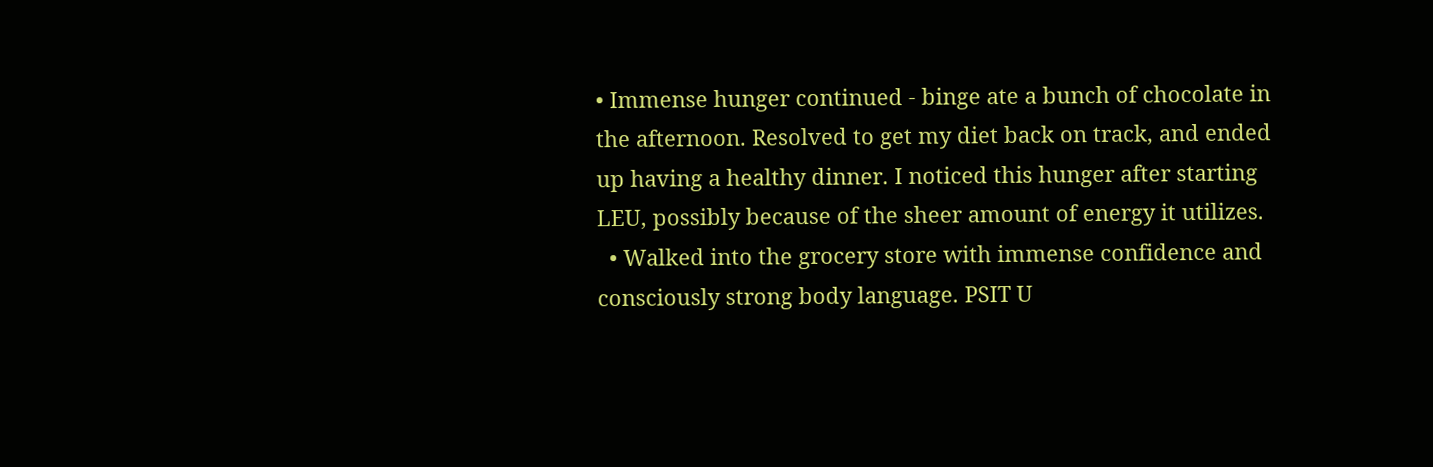• Immense hunger continued - binge ate a bunch of chocolate in the afternoon. Resolved to get my diet back on track, and ended up having a healthy dinner. I noticed this hunger after starting LEU, possibly because of the sheer amount of energy it utilizes.
  • Walked into the grocery store with immense confidence and consciously strong body language. PSIT U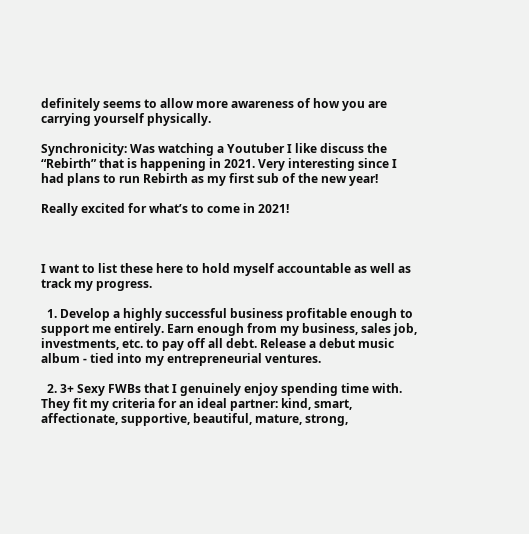definitely seems to allow more awareness of how you are carrying yourself physically.

Synchronicity: Was watching a Youtuber I like discuss the “Rebirth” that is happening in 2021. Very interesting since I had plans to run Rebirth as my first sub of the new year!

Really excited for what’s to come in 2021!



I want to list these here to hold myself accountable as well as track my progress.

  1. Develop a highly successful business profitable enough to support me entirely. Earn enough from my business, sales job, investments, etc. to pay off all debt. Release a debut music album - tied into my entrepreneurial ventures.

  2. 3+ Sexy FWBs that I genuinely enjoy spending time with. They fit my criteria for an ideal partner: kind, smart, affectionate, supportive, beautiful, mature, strong,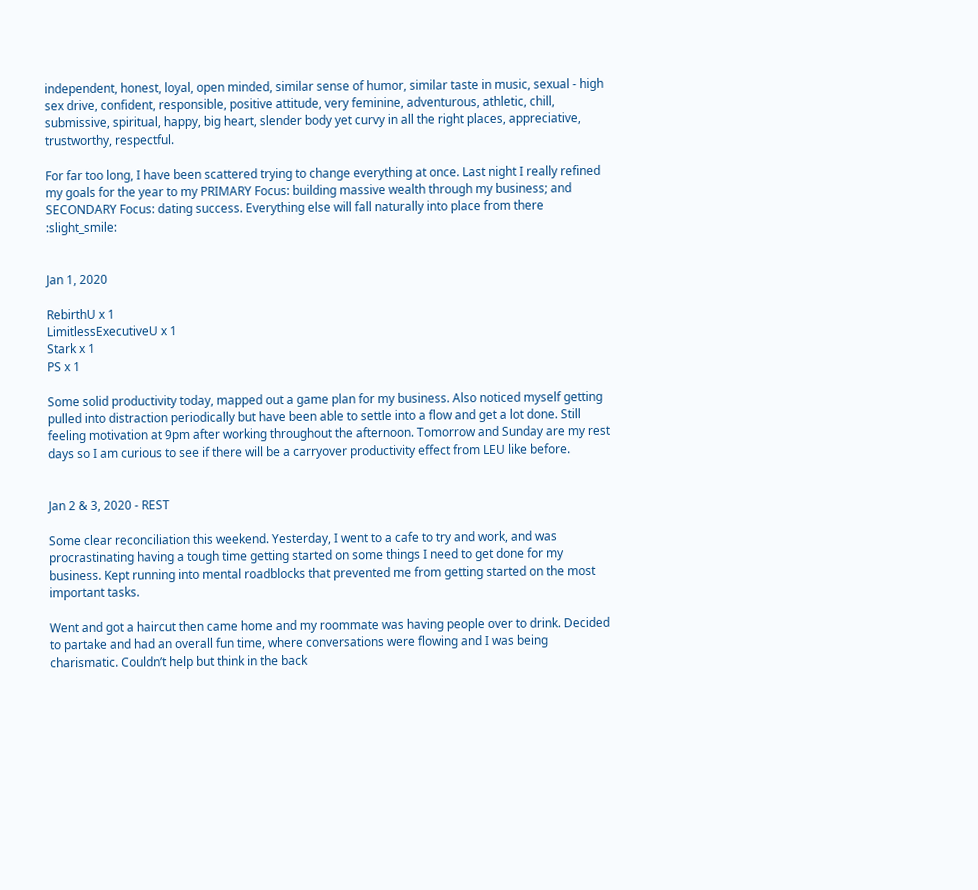independent, honest, loyal, open minded, similar sense of humor, similar taste in music, sexual - high sex drive, confident, responsible, positive attitude, very feminine, adventurous, athletic, chill, submissive, spiritual, happy, big heart, slender body yet curvy in all the right places, appreciative, trustworthy, respectful.

For far too long, I have been scattered trying to change everything at once. Last night I really refined my goals for the year to my PRIMARY Focus: building massive wealth through my business; and SECONDARY Focus: dating success. Everything else will fall naturally into place from there :slight_smile:


Jan 1, 2020

RebirthU x 1
LimitlessExecutiveU x 1
Stark x 1
PS x 1

Some solid productivity today, mapped out a game plan for my business. Also noticed myself getting pulled into distraction periodically but have been able to settle into a flow and get a lot done. Still feeling motivation at 9pm after working throughout the afternoon. Tomorrow and Sunday are my rest days so I am curious to see if there will be a carryover productivity effect from LEU like before.


Jan 2 & 3, 2020 - REST

Some clear reconciliation this weekend. Yesterday, I went to a cafe to try and work, and was procrastinating having a tough time getting started on some things I need to get done for my business. Kept running into mental roadblocks that prevented me from getting started on the most important tasks.

Went and got a haircut then came home and my roommate was having people over to drink. Decided to partake and had an overall fun time, where conversations were flowing and I was being charismatic. Couldn’t help but think in the back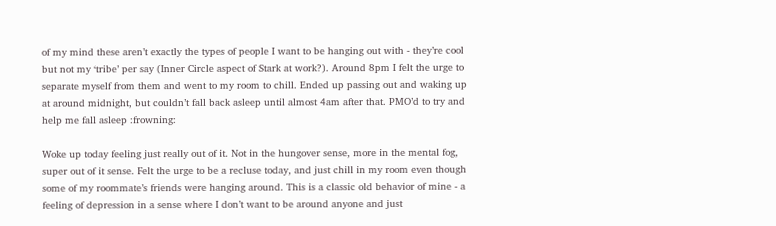of my mind these aren’t exactly the types of people I want to be hanging out with - they’re cool but not my ‘tribe’ per say (Inner Circle aspect of Stark at work?). Around 8pm I felt the urge to separate myself from them and went to my room to chill. Ended up passing out and waking up at around midnight, but couldn’t fall back asleep until almost 4am after that. PMO’d to try and help me fall asleep :frowning:

Woke up today feeling just really out of it. Not in the hungover sense, more in the mental fog, super out of it sense. Felt the urge to be a recluse today, and just chill in my room even though some of my roommate’s friends were hanging around. This is a classic old behavior of mine - a feeling of depression in a sense where I don’t want to be around anyone and just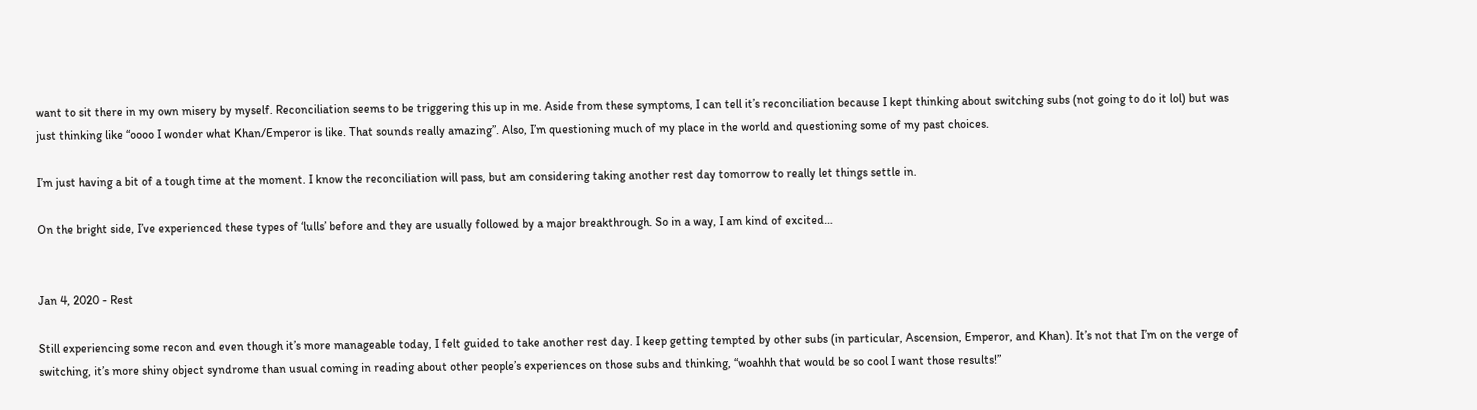want to sit there in my own misery by myself. Reconciliation seems to be triggering this up in me. Aside from these symptoms, I can tell it’s reconciliation because I kept thinking about switching subs (not going to do it lol) but was just thinking like “oooo I wonder what Khan/Emperor is like. That sounds really amazing”. Also, I’m questioning much of my place in the world and questioning some of my past choices.

I’m just having a bit of a tough time at the moment. I know the reconciliation will pass, but am considering taking another rest day tomorrow to really let things settle in.

On the bright side, I’ve experienced these types of ‘lulls’ before and they are usually followed by a major breakthrough. So in a way, I am kind of excited…


Jan 4, 2020 - Rest

Still experiencing some recon and even though it’s more manageable today, I felt guided to take another rest day. I keep getting tempted by other subs (in particular, Ascension, Emperor, and Khan). It’s not that I’m on the verge of switching, it’s more shiny object syndrome than usual coming in reading about other people’s experiences on those subs and thinking, “woahhh that would be so cool I want those results!”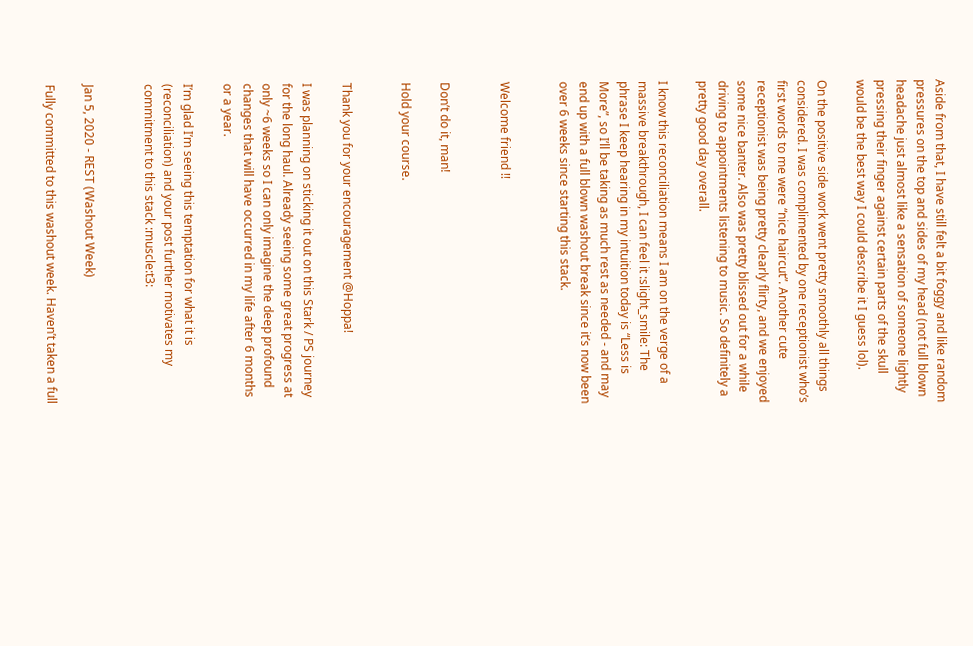Aside from that, I have still felt a bit foggy and like random pressures on the top and sides of my head (not full blown headache just almost like a sensation of someone lightly pressing their finger against certain parts of the skull would be the best way I could describe it I guess lol).

On the positive side work went pretty smoothly all things considered. I was complimented by one receptionist who’s first words to me were “nice haircut”. Another cute receptionist was being pretty clearly flirty, and we enjoyed some nice banter. Also was pretty blissed out for a while driving to appointments listening to music. So definitely a pretty good day overall.

I know this reconciliation means I am on the verge of a massive breakthrough, I can feel it :slight_smile: The phrase I keep hearing in my intuition today is “Less is More”, so I’ll be taking as much rest as needed - and may end up with a full blown washout break since it’s now been over 6 weeks since starting this stack.


Welcome friend !!


Don’t do it, man!

Hold your course.


Thank you for your encouragement @Hoppa!

I was planning on sticking it out on this Stark / PS journey for the long haul. Already seeing some great progress at only ~6 weeks so I can only imagine the deep profound changes that will have occurred in my life after 6 months or a year.

I’m glad I’m seeing this temptation for what it is (reconciliation) and your post further motivates my commitment to this stack :muscle:t3:


Jan 5, 2020 - REST (Washout Week)

Fully committed to this washout week. Haven’t taken a full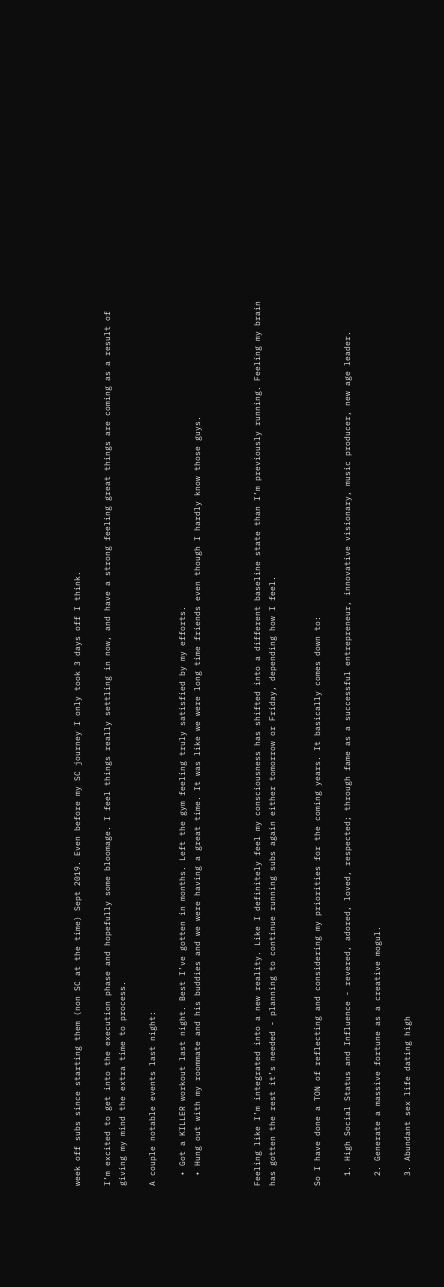week off subs since starting them (non SC at the time) Sept 2019. Even before my SC journey I only took 3 days off I think.

I’m excited to get into the execution phase and hopefully some bloomage. I feel things really settling in now, and have a strong feeling great things are coming as a result of giving my mind the extra time to process.

A couple notable events last night:

  • Got a KILLER workout last night. Best I’ve gotten in months. Left the gym feeling truly satisfied by my efforts.
  • Hung out with my roommate and his buddies and we were having a great time. It was like we were long time friends even though I hardly know those guys.



Feeling like I’m integrated into a new reality. Like I definitely feel my consciousness has shifted into a different baseline state than I’m previously running. Feeling my brain has gotten the rest it’s needed - planning to continue running subs again either tomorrow or Friday, depending how I feel.


So I have done a TON of reflecting and considering my priorities for the coming years. It basically comes down to:

  1. High Social Status and Influence - revered, adored, loved, respected; through fame as a successful entrepreneur, innovative visionary, music producer, new age leader.

  2. Generate a massive fortune as a creative mogul.

  3. Abundant sex life dating high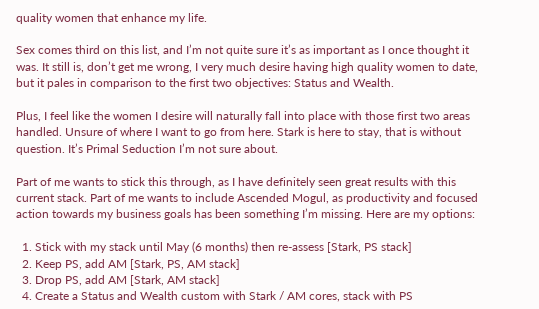quality women that enhance my life.

Sex comes third on this list, and I’m not quite sure it’s as important as I once thought it was. It still is, don’t get me wrong, I very much desire having high quality women to date, but it pales in comparison to the first two objectives: Status and Wealth.

Plus, I feel like the women I desire will naturally fall into place with those first two areas handled. Unsure of where I want to go from here. Stark is here to stay, that is without question. It’s Primal Seduction I’m not sure about.

Part of me wants to stick this through, as I have definitely seen great results with this current stack. Part of me wants to include Ascended Mogul, as productivity and focused action towards my business goals has been something I’m missing. Here are my options:

  1. Stick with my stack until May (6 months) then re-assess [Stark, PS stack]
  2. Keep PS, add AM [Stark, PS, AM stack]
  3. Drop PS, add AM [Stark, AM stack]
  4. Create a Status and Wealth custom with Stark / AM cores, stack with PS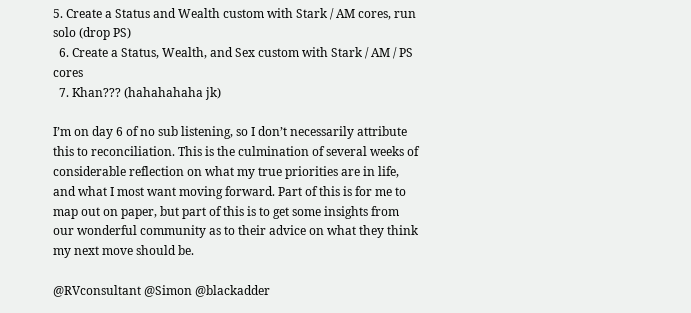5. Create a Status and Wealth custom with Stark / AM cores, run solo (drop PS)
  6. Create a Status, Wealth, and Sex custom with Stark / AM / PS cores
  7. Khan??? (hahahahaha jk)

I’m on day 6 of no sub listening, so I don’t necessarily attribute this to reconciliation. This is the culmination of several weeks of considerable reflection on what my true priorities are in life, and what I most want moving forward. Part of this is for me to map out on paper, but part of this is to get some insights from our wonderful community as to their advice on what they think my next move should be.

@RVconsultant @Simon @blackadder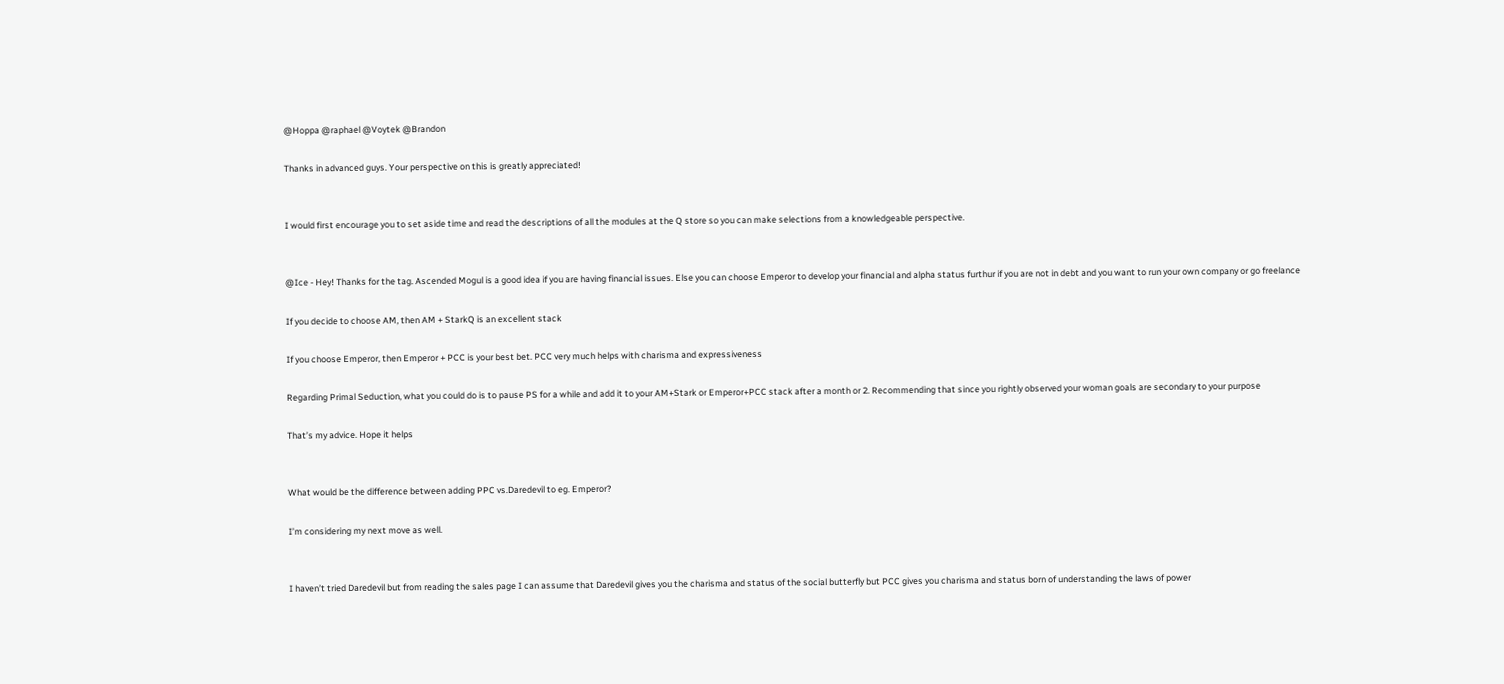@Hoppa @raphael @Voytek @Brandon

Thanks in advanced guys. Your perspective on this is greatly appreciated!


I would first encourage you to set aside time and read the descriptions of all the modules at the Q store so you can make selections from a knowledgeable perspective.


@Ice - Hey! Thanks for the tag. Ascended Mogul is a good idea if you are having financial issues. Else you can choose Emperor to develop your financial and alpha status furthur if you are not in debt and you want to run your own company or go freelance

If you decide to choose AM, then AM + StarkQ is an excellent stack

If you choose Emperor, then Emperor + PCC is your best bet. PCC very much helps with charisma and expressiveness

Regarding Primal Seduction, what you could do is to pause PS for a while and add it to your AM+Stark or Emperor+PCC stack after a month or 2. Recommending that since you rightly observed your woman goals are secondary to your purpose

That’s my advice. Hope it helps


What would be the difference between adding PPC vs.Daredevil to eg. Emperor?

I’m considering my next move as well.


I haven’t tried Daredevil but from reading the sales page I can assume that Daredevil gives you the charisma and status of the social butterfly but PCC gives you charisma and status born of understanding the laws of power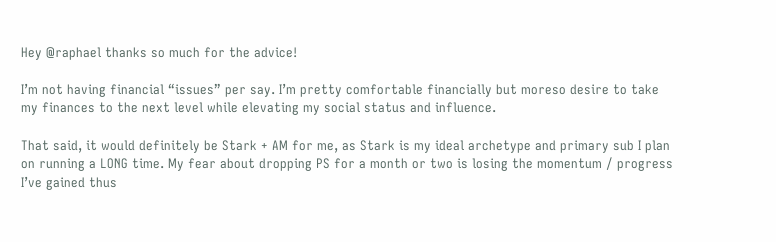Hey @raphael thanks so much for the advice!

I’m not having financial “issues” per say. I’m pretty comfortable financially but moreso desire to take my finances to the next level while elevating my social status and influence.

That said, it would definitely be Stark + AM for me, as Stark is my ideal archetype and primary sub I plan on running a LONG time. My fear about dropping PS for a month or two is losing the momentum / progress I’ve gained thus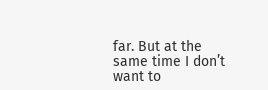far. But at the same time I don’t want to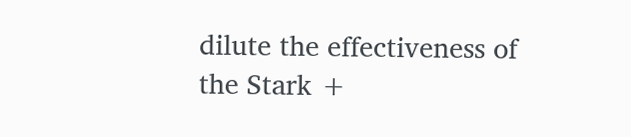dilute the effectiveness of the Stark +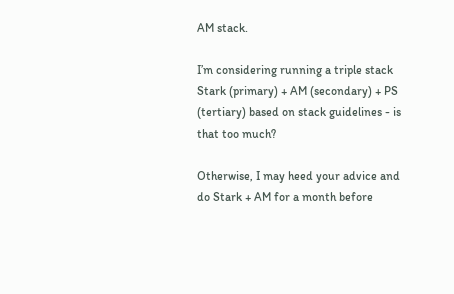AM stack.

I’m considering running a triple stack Stark (primary) + AM (secondary) + PS (tertiary) based on stack guidelines - is that too much?

Otherwise, I may heed your advice and do Stark + AM for a month before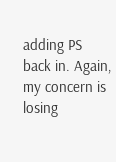adding PS back in. Again, my concern is losing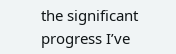the significant progress I’ve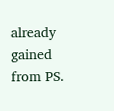already gained from PS.